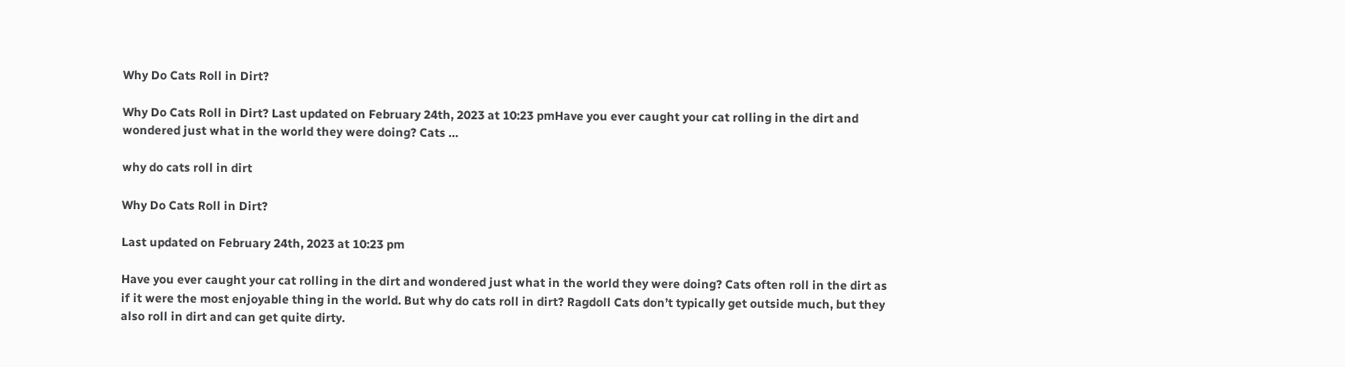Why Do Cats Roll in Dirt?

Why Do Cats Roll in Dirt? Last updated on February 24th, 2023 at 10:23 pmHave you ever caught your cat rolling in the dirt and wondered just what in the world they were doing? Cats …

why do cats roll in dirt

Why Do Cats Roll in Dirt?

Last updated on February 24th, 2023 at 10:23 pm

Have you ever caught your cat rolling in the dirt and wondered just what in the world they were doing? Cats often roll in the dirt as if it were the most enjoyable thing in the world. But why do cats roll in dirt? Ragdoll Cats don’t typically get outside much, but they also roll in dirt and can get quite dirty.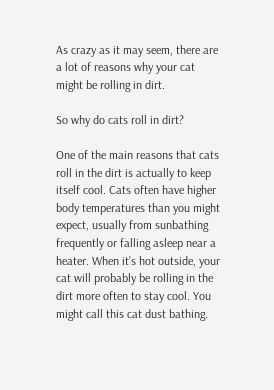As crazy as it may seem, there are a lot of reasons why your cat might be rolling in dirt.

So why do cats roll in dirt?

One of the main reasons that cats roll in the dirt is actually to keep itself cool. Cats often have higher body temperatures than you might expect, usually from sunbathing frequently or falling asleep near a heater. When it’s hot outside, your cat will probably be rolling in the dirt more often to stay cool. You might call this cat dust bathing.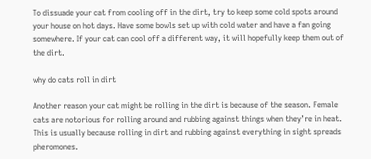To dissuade your cat from cooling off in the dirt, try to keep some cold spots around your house on hot days. Have some bowls set up with cold water and have a fan going somewhere. If your cat can cool off a different way, it will hopefully keep them out of the dirt.

why do cats roll in dirt

Another reason your cat might be rolling in the dirt is because of the season. Female cats are notorious for rolling around and rubbing against things when they’re in heat. This is usually because rolling in dirt and rubbing against everything in sight spreads pheromones.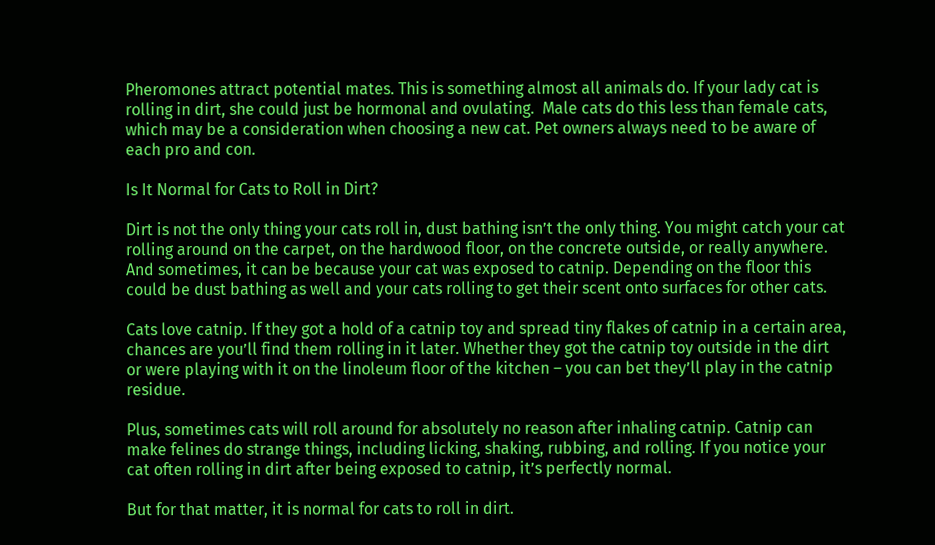Pheromones attract potential mates. This is something almost all animals do. If your lady cat is rolling in dirt, she could just be hormonal and ovulating.  Male cats do this less than female cats, which may be a consideration when choosing a new cat. Pet owners always need to be aware of each pro and con.

Is It Normal for Cats to Roll in Dirt?

Dirt is not the only thing your cats roll in, dust bathing isn’t the only thing. You might catch your cat rolling around on the carpet, on the hardwood floor, on the concrete outside, or really anywhere. And sometimes, it can be because your cat was exposed to catnip. Depending on the floor this could be dust bathing as well and your cats rolling to get their scent onto surfaces for other cats.

Cats love catnip. If they got a hold of a catnip toy and spread tiny flakes of catnip in a certain area, chances are you’ll find them rolling in it later. Whether they got the catnip toy outside in the dirt or were playing with it on the linoleum floor of the kitchen – you can bet they’ll play in the catnip residue.

Plus, sometimes cats will roll around for absolutely no reason after inhaling catnip. Catnip can make felines do strange things, including licking, shaking, rubbing, and rolling. If you notice your cat often rolling in dirt after being exposed to catnip, it’s perfectly normal.

But for that matter, it is normal for cats to roll in dirt.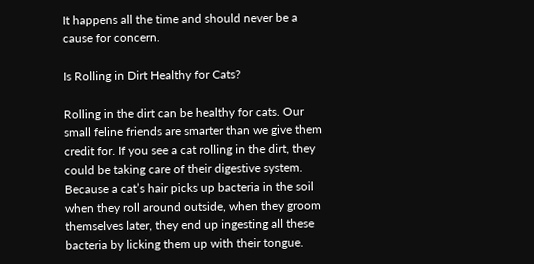It happens all the time and should never be a cause for concern.

Is Rolling in Dirt Healthy for Cats?

Rolling in the dirt can be healthy for cats. Our small feline friends are smarter than we give them credit for. If you see a cat rolling in the dirt, they could be taking care of their digestive system. Because a cat’s hair picks up bacteria in the soil when they roll around outside, when they groom themselves later, they end up ingesting all these bacteria by licking them up with their tongue.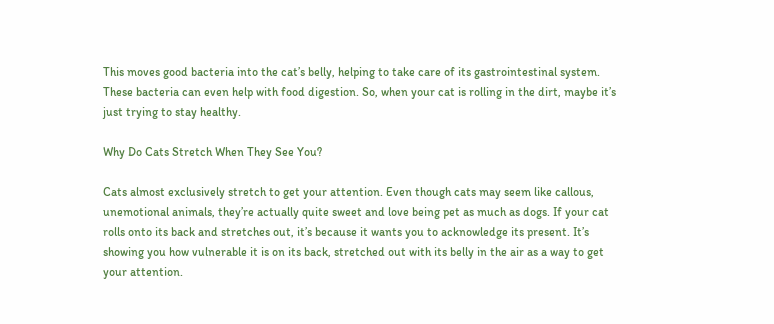This moves good bacteria into the cat’s belly, helping to take care of its gastrointestinal system. These bacteria can even help with food digestion. So, when your cat is rolling in the dirt, maybe it’s just trying to stay healthy.

Why Do Cats Stretch When They See You?

Cats almost exclusively stretch to get your attention. Even though cats may seem like callous, unemotional animals, they’re actually quite sweet and love being pet as much as dogs. If your cat rolls onto its back and stretches out, it’s because it wants you to acknowledge its present. It’s showing you how vulnerable it is on its back, stretched out with its belly in the air as a way to get your attention.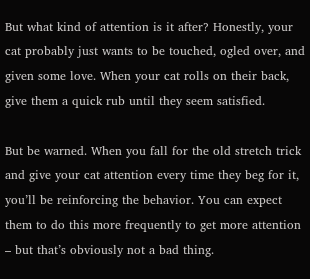But what kind of attention is it after? Honestly, your cat probably just wants to be touched, ogled over, and given some love. When your cat rolls on their back, give them a quick rub until they seem satisfied.

But be warned. When you fall for the old stretch trick and give your cat attention every time they beg for it, you’ll be reinforcing the behavior. You can expect them to do this more frequently to get more attention – but that’s obviously not a bad thing.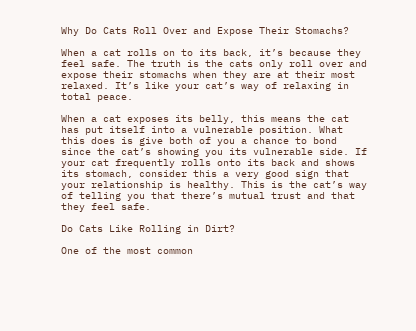Why Do Cats Roll Over and Expose Their Stomachs?

When a cat rolls on to its back, it’s because they feel safe. The truth is the cats only roll over and expose their stomachs when they are at their most relaxed. It’s like your cat’s way of relaxing in total peace.

When a cat exposes its belly, this means the cat has put itself into a vulnerable position. What this does is give both of you a chance to bond since the cat’s showing you its vulnerable side. If your cat frequently rolls onto its back and shows its stomach, consider this a very good sign that your relationship is healthy. This is the cat’s way of telling you that there’s mutual trust and that they feel safe.

Do Cats Like Rolling in Dirt?

One of the most common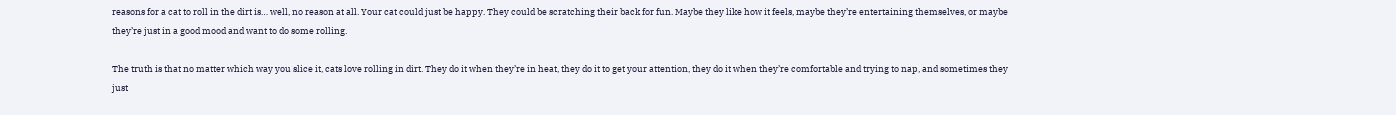reasons for a cat to roll in the dirt is… well, no reason at all. Your cat could just be happy. They could be scratching their back for fun. Maybe they like how it feels, maybe they’re entertaining themselves, or maybe they’re just in a good mood and want to do some rolling.

The truth is that no matter which way you slice it, cats love rolling in dirt. They do it when they’re in heat, they do it to get your attention, they do it when they’re comfortable and trying to nap, and sometimes they just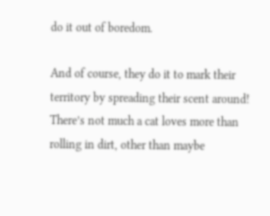do it out of boredom.

And of course, they do it to mark their territory by spreading their scent around! There’s not much a cat loves more than rolling in dirt, other than maybe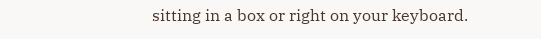sitting in a box or right on your keyboard.